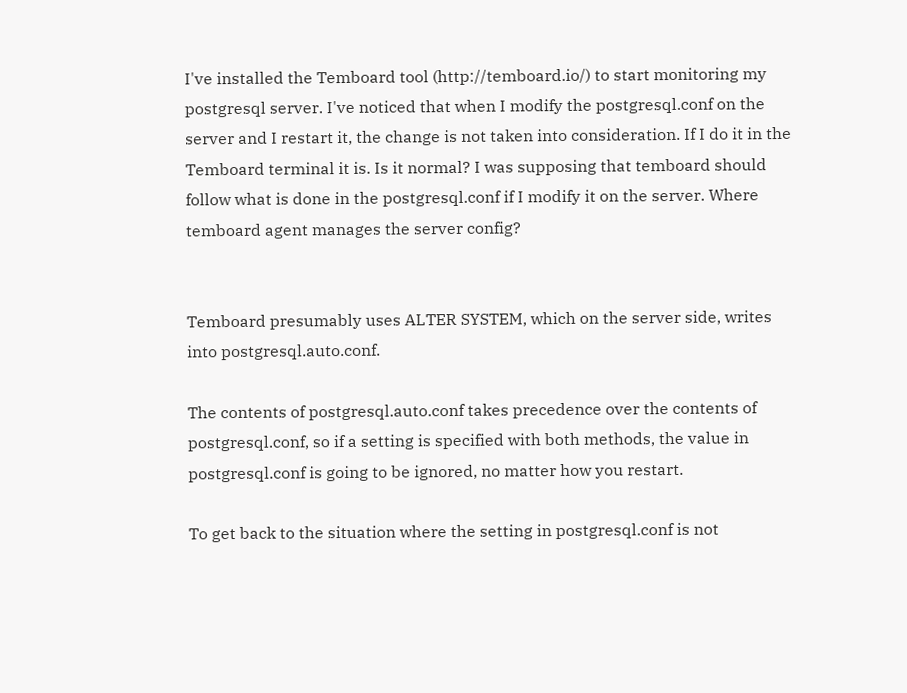I've installed the Temboard tool (http://temboard.io/) to start monitoring my postgresql server. I've noticed that when I modify the postgresql.conf on the server and I restart it, the change is not taken into consideration. If I do it in the Temboard terminal it is. Is it normal? I was supposing that temboard should follow what is done in the postgresql.conf if I modify it on the server. Where temboard agent manages the server config?


Temboard presumably uses ALTER SYSTEM, which on the server side, writes into postgresql.auto.conf.

The contents of postgresql.auto.conf takes precedence over the contents of postgresql.conf, so if a setting is specified with both methods, the value in postgresql.conf is going to be ignored, no matter how you restart.

To get back to the situation where the setting in postgresql.conf is not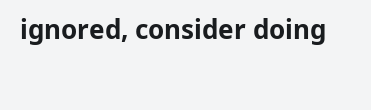ignored, consider doing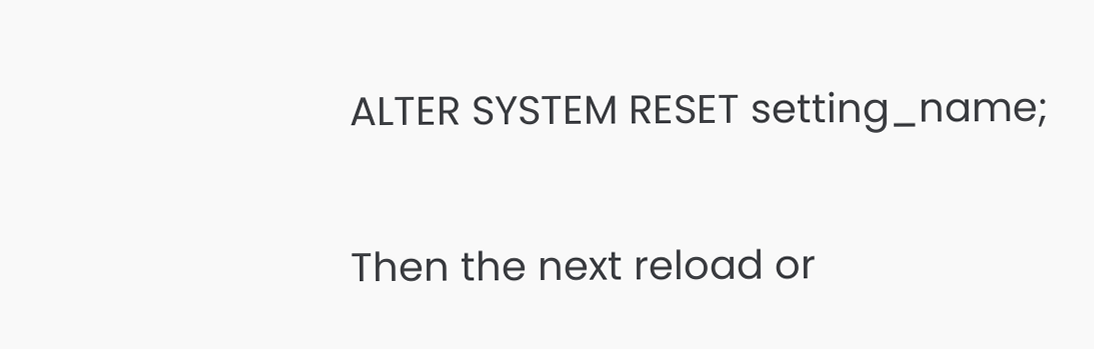ALTER SYSTEM RESET setting_name;

Then the next reload or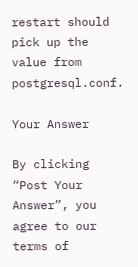restart should pick up the value from postgresql.conf.

Your Answer

By clicking “Post Your Answer”, you agree to our terms of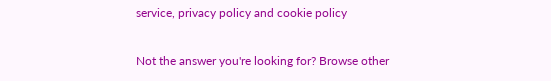service, privacy policy and cookie policy

Not the answer you're looking for? Browse other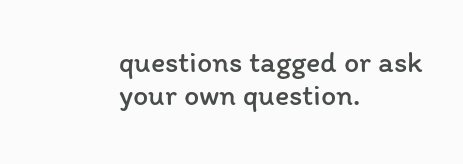questions tagged or ask your own question.